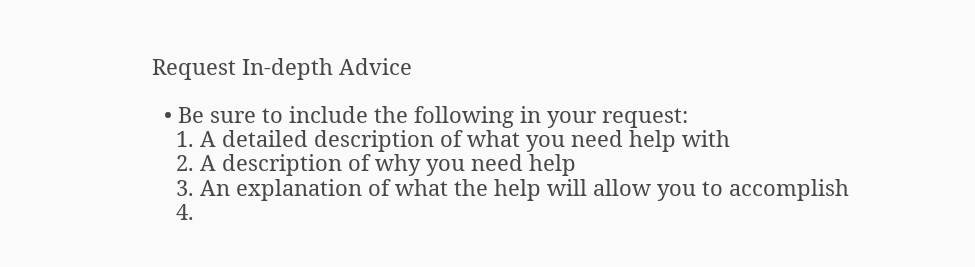Request In-depth Advice

  • Be sure to include the following in your request:
    1. A detailed description of what you need help with
    2. A description of why you need help
    3. An explanation of what the help will allow you to accomplish
    4.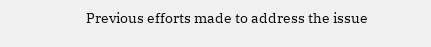Previous efforts made to address the issue